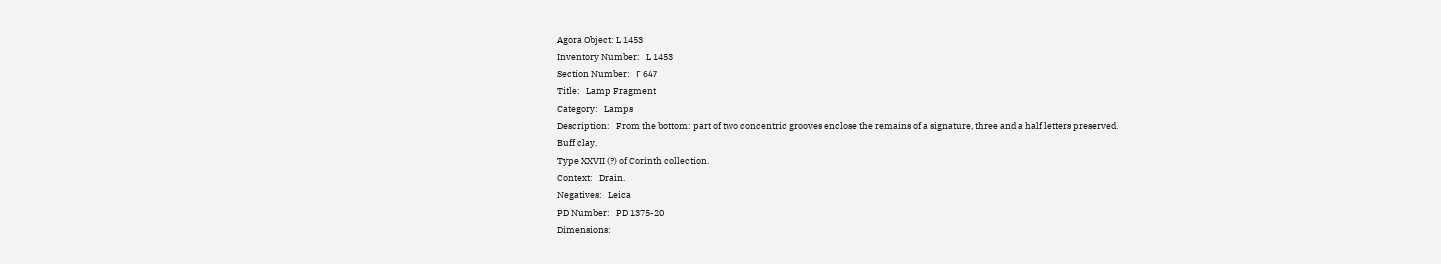Agora Object: L 1453
Inventory Number:   L 1453
Section Number:   Γ 647
Title:   Lamp Fragment
Category:   Lamps
Description:   From the bottom: part of two concentric grooves enclose the remains of a signature, three and a half letters preserved.
Buff clay.
Type XXVII (?) of Corinth collection.
Context:   Drain.
Negatives:   Leica
PD Number:   PD 1375-20
Dimensions: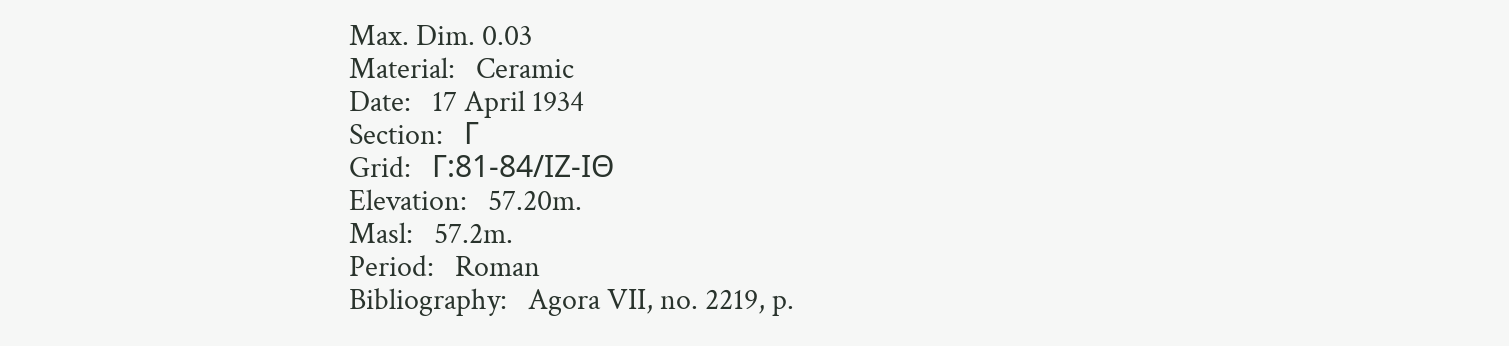Max. Dim. 0.03
Material:   Ceramic
Date:   17 April 1934
Section:   Γ
Grid:   Γ:81-84/ΙΖ-ΙΘ
Elevation:   57.20m.
Masl:   57.2m.
Period:   Roman
Bibliography:   Agora VII, no. 2219, p.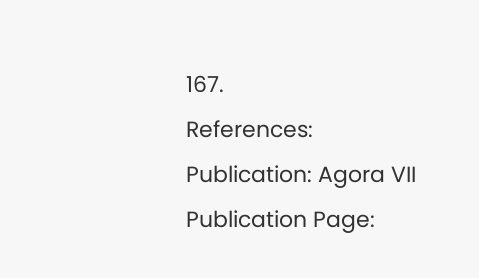167.
References:   Publication: Agora VII
Publication Page: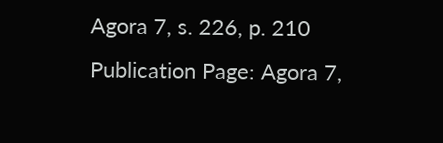Agora 7, s. 226, p. 210
Publication Page: Agora 7,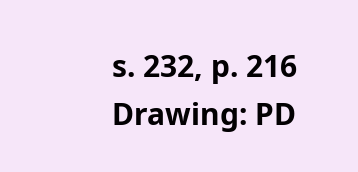s. 232, p. 216
Drawing: PD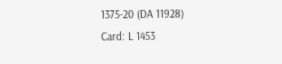1375-20 (DA 11928)
Card: L 1453